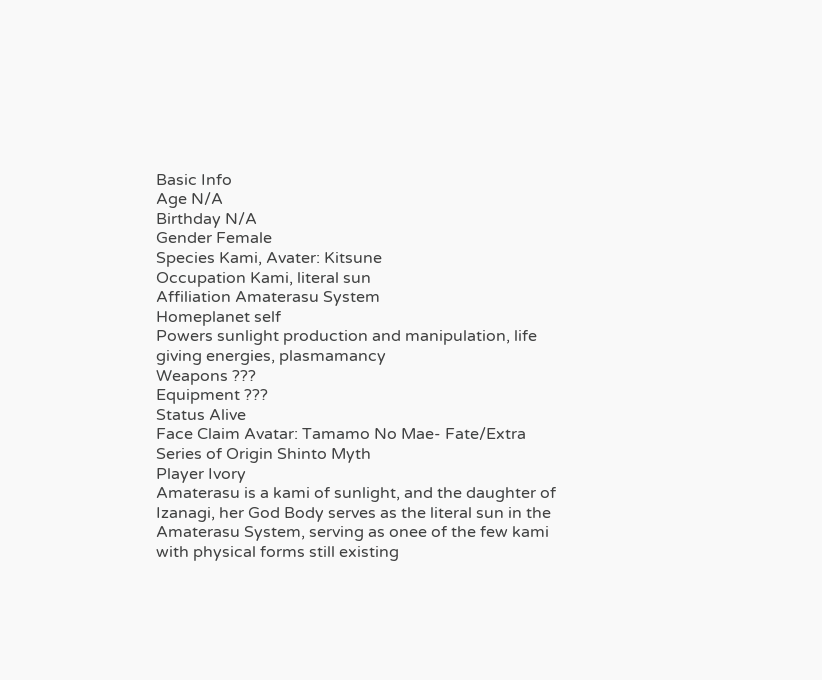Basic Info
Age N/A
Birthday N/A
Gender Female
Species Kami, Avater: Kitsune
Occupation Kami, literal sun
Affiliation Amaterasu System
Homeplanet self
Powers sunlight production and manipulation, life giving energies, plasmamancy
Weapons ???
Equipment ???
Status Alive
Face Claim Avatar: Tamamo No Mae- Fate/Extra
Series of Origin Shinto Myth
Player Ivory
Amaterasu is a kami of sunlight, and the daughter of Izanagi, her God Body serves as the literal sun in the Amaterasu System, serving as onee of the few kami with physical forms still existing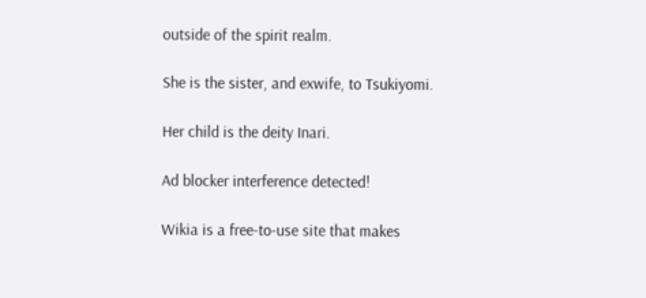outside of the spirit realm.

She is the sister, and exwife, to Tsukiyomi.

Her child is the deity Inari.

Ad blocker interference detected!

Wikia is a free-to-use site that makes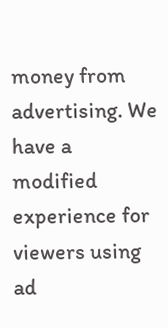money from advertising. We have a modified experience for viewers using ad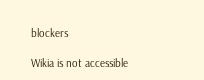blockers

Wikia is not accessible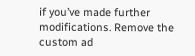if you’ve made further modifications. Remove the custom ad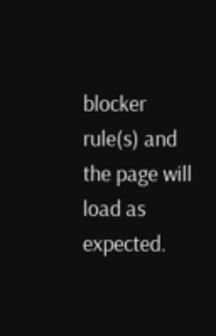blocker rule(s) and the page will load as expected.